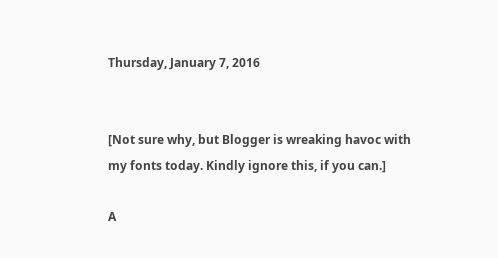Thursday, January 7, 2016


[Not sure why, but Blogger is wreaking havoc with my fonts today. Kindly ignore this, if you can.]

A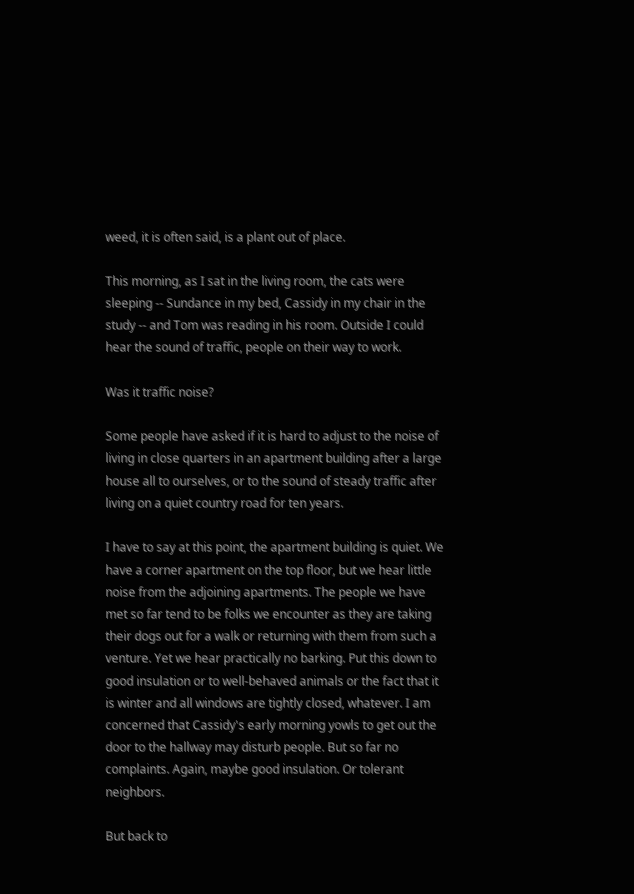weed, it is often said, is a plant out of place.

This morning, as I sat in the living room, the cats were sleeping -- Sundance in my bed, Cassidy in my chair in the study -- and Tom was reading in his room. Outside I could hear the sound of traffic, people on their way to work.

Was it traffic noise?

Some people have asked if it is hard to adjust to the noise of living in close quarters in an apartment building after a large house all to ourselves, or to the sound of steady traffic after living on a quiet country road for ten years.

I have to say at this point, the apartment building is quiet. We have a corner apartment on the top floor, but we hear little noise from the adjoining apartments. The people we have met so far tend to be folks we encounter as they are taking their dogs out for a walk or returning with them from such a venture. Yet we hear practically no barking. Put this down to good insulation or to well-behaved animals or the fact that it is winter and all windows are tightly closed, whatever. I am concerned that Cassidy's early morning yowls to get out the door to the hallway may disturb people. But so far no complaints. Again, maybe good insulation. Or tolerant neighbors.

But back to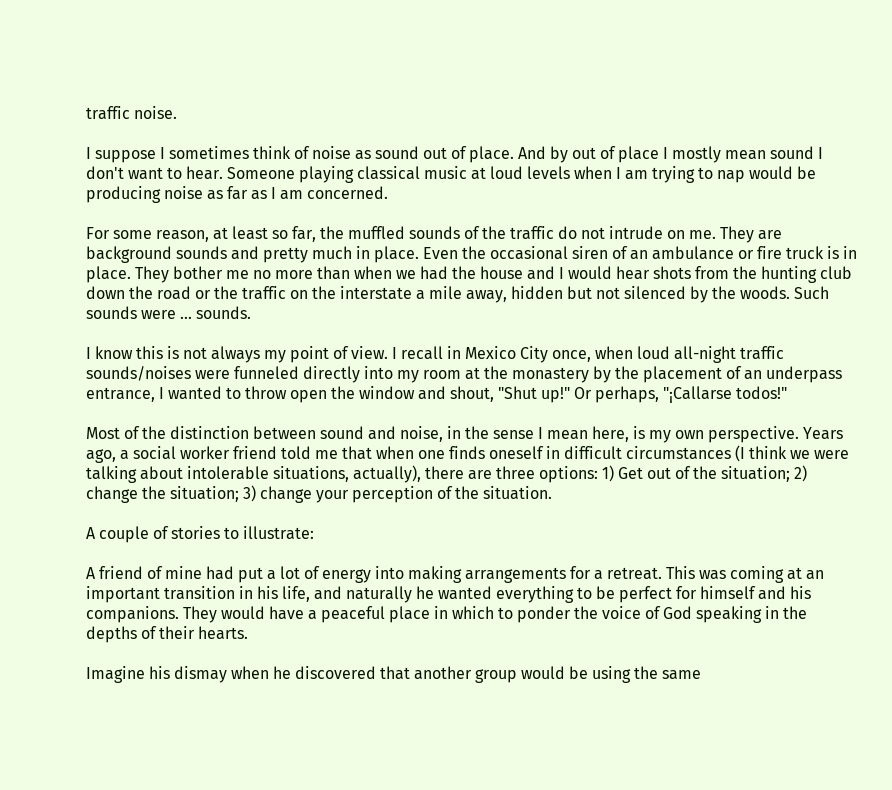traffic noise.

I suppose I sometimes think of noise as sound out of place. And by out of place I mostly mean sound I don't want to hear. Someone playing classical music at loud levels when I am trying to nap would be producing noise as far as I am concerned.

For some reason, at least so far, the muffled sounds of the traffic do not intrude on me. They are background sounds and pretty much in place. Even the occasional siren of an ambulance or fire truck is in place. They bother me no more than when we had the house and I would hear shots from the hunting club down the road or the traffic on the interstate a mile away, hidden but not silenced by the woods. Such sounds were ... sounds.

I know this is not always my point of view. I recall in Mexico City once, when loud all-night traffic sounds/noises were funneled directly into my room at the monastery by the placement of an underpass entrance, I wanted to throw open the window and shout, "Shut up!" Or perhaps, "¡Callarse todos!"

Most of the distinction between sound and noise, in the sense I mean here, is my own perspective. Years ago, a social worker friend told me that when one finds oneself in difficult circumstances (I think we were talking about intolerable situations, actually), there are three options: 1) Get out of the situation; 2) change the situation; 3) change your perception of the situation.

A couple of stories to illustrate:

A friend of mine had put a lot of energy into making arrangements for a retreat. This was coming at an important transition in his life, and naturally he wanted everything to be perfect for himself and his companions. They would have a peaceful place in which to ponder the voice of God speaking in the depths of their hearts.

Imagine his dismay when he discovered that another group would be using the same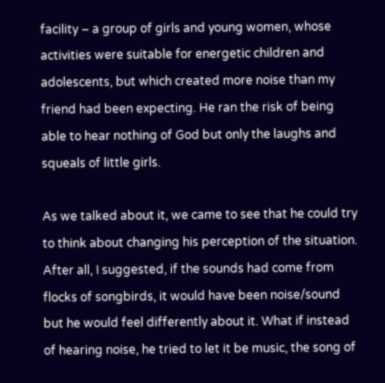facility – a group of girls and young women, whose activities were suitable for energetic children and adolescents, but which created more noise than my friend had been expecting. He ran the risk of being able to hear nothing of God but only the laughs and squeals of little girls.

As we talked about it, we came to see that he could try to think about changing his perception of the situation. After all, I suggested, if the sounds had come from flocks of songbirds, it would have been noise/sound but he would feel differently about it. What if instead of hearing noise, he tried to let it be music, the song of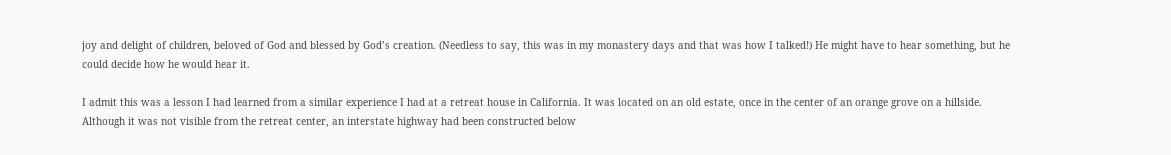joy and delight of children, beloved of God and blessed by God’s creation. (Needless to say, this was in my monastery days and that was how I talked!) He might have to hear something, but he could decide how he would hear it.

I admit this was a lesson I had learned from a similar experience I had at a retreat house in California. It was located on an old estate, once in the center of an orange grove on a hillside. Although it was not visible from the retreat center, an interstate highway had been constructed below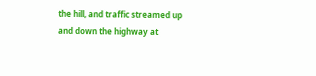the hill, and traffic streamed up and down the highway at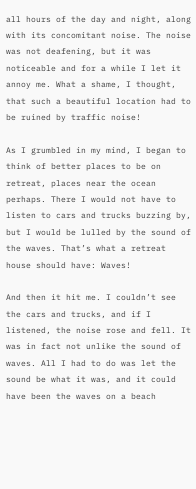all hours of the day and night, along with its concomitant noise. The noise was not deafening, but it was noticeable and for a while I let it annoy me. What a shame, I thought, that such a beautiful location had to be ruined by traffic noise!

As I grumbled in my mind, I began to think of better places to be on retreat, places near the ocean perhaps. There I would not have to listen to cars and trucks buzzing by, but I would be lulled by the sound of the waves. That’s what a retreat house should have: Waves!

And then it hit me. I couldn’t see the cars and trucks, and if I listened, the noise rose and fell. It was in fact not unlike the sound of waves. All I had to do was let the sound be what it was, and it could have been the waves on a beach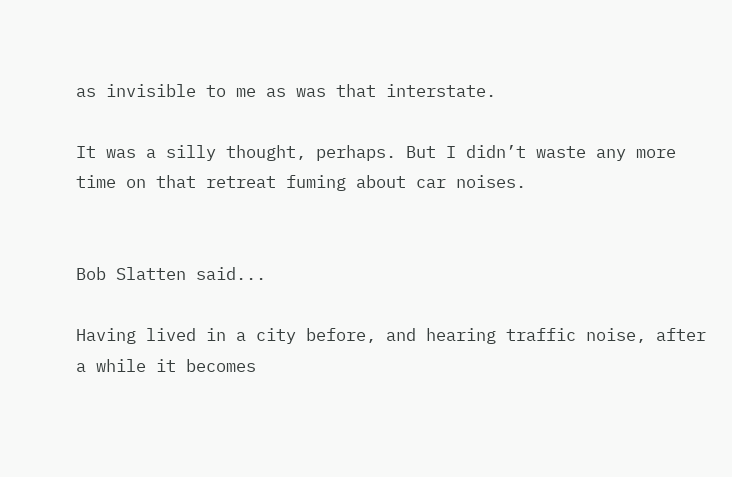as invisible to me as was that interstate.

It was a silly thought, perhaps. But I didn’t waste any more time on that retreat fuming about car noises.


Bob Slatten said...

Having lived in a city before, and hearing traffic noise, after a while it becomes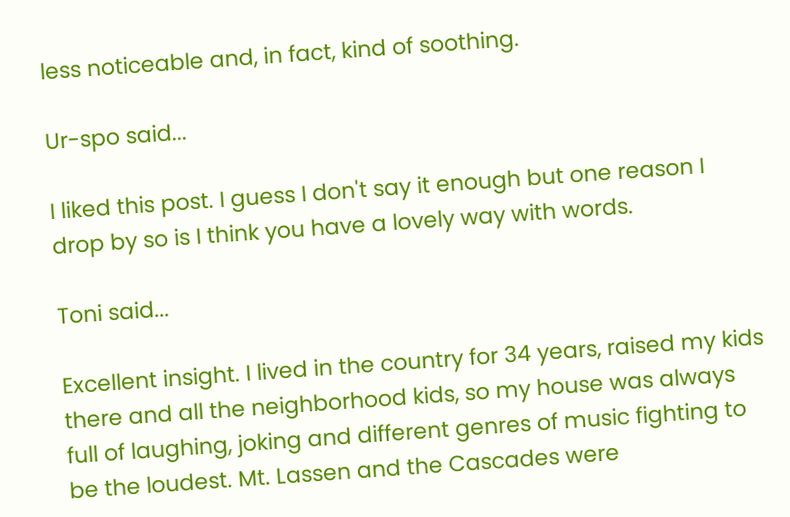less noticeable and, in fact, kind of soothing.

Ur-spo said...

I liked this post. I guess I don't say it enough but one reason I drop by so is I think you have a lovely way with words.

Toni said...

Excellent insight. I lived in the country for 34 years, raised my kids there and all the neighborhood kids, so my house was always full of laughing, joking and different genres of music fighting to be the loudest. Mt. Lassen and the Cascades were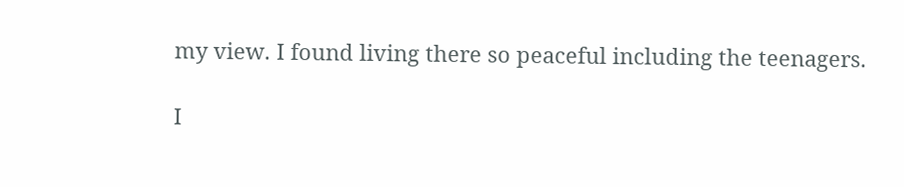my view. I found living there so peaceful including the teenagers.

I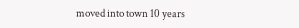moved into town 10 years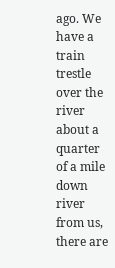ago. We have a train trestle over the river about a quarter of a mile down river from us, there are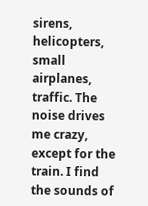sirens, helicopters, small airplanes, traffic. The noise drives me crazy, except for the train. I find the sounds of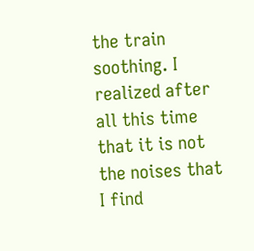the train soothing. I realized after all this time that it is not the noises that I find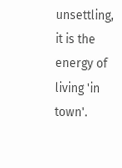unsettling, it is the energy of living 'in town'.